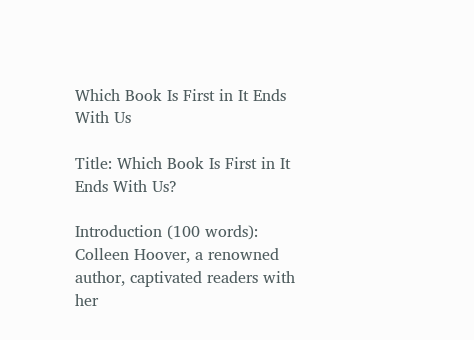Which Book Is First in It Ends With Us

Title: Which Book Is First in It Ends With Us?

Introduction (100 words):
Colleen Hoover, a renowned author, captivated readers with her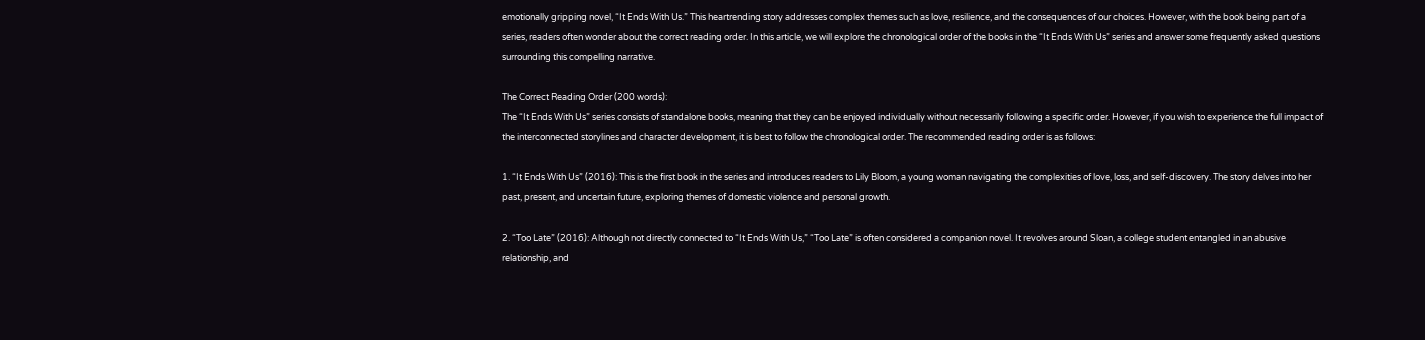emotionally gripping novel, “It Ends With Us.” This heartrending story addresses complex themes such as love, resilience, and the consequences of our choices. However, with the book being part of a series, readers often wonder about the correct reading order. In this article, we will explore the chronological order of the books in the “It Ends With Us” series and answer some frequently asked questions surrounding this compelling narrative.

The Correct Reading Order (200 words):
The “It Ends With Us” series consists of standalone books, meaning that they can be enjoyed individually without necessarily following a specific order. However, if you wish to experience the full impact of the interconnected storylines and character development, it is best to follow the chronological order. The recommended reading order is as follows:

1. “It Ends With Us” (2016): This is the first book in the series and introduces readers to Lily Bloom, a young woman navigating the complexities of love, loss, and self-discovery. The story delves into her past, present, and uncertain future, exploring themes of domestic violence and personal growth.

2. “Too Late” (2016): Although not directly connected to “It Ends With Us,” “Too Late” is often considered a companion novel. It revolves around Sloan, a college student entangled in an abusive relationship, and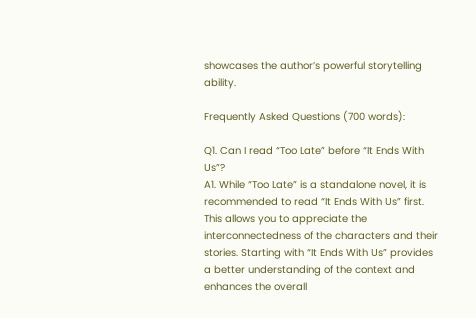showcases the author’s powerful storytelling ability.

Frequently Asked Questions (700 words):

Q1. Can I read “Too Late” before “It Ends With Us”?
A1. While “Too Late” is a standalone novel, it is recommended to read “It Ends With Us” first. This allows you to appreciate the interconnectedness of the characters and their stories. Starting with “It Ends With Us” provides a better understanding of the context and enhances the overall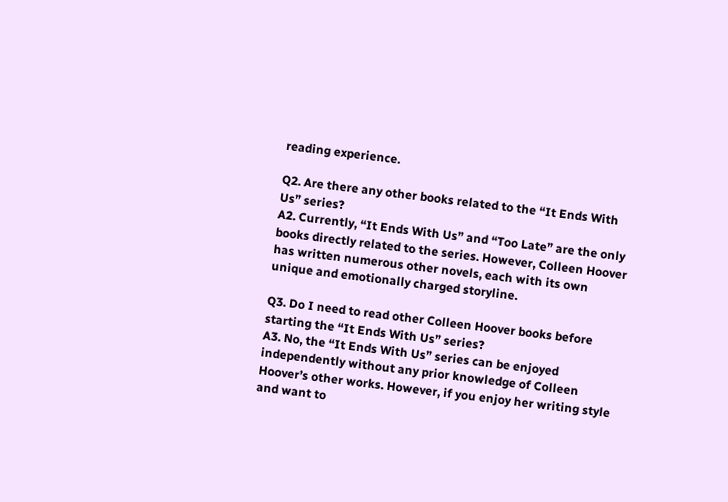reading experience.

Q2. Are there any other books related to the “It Ends With Us” series?
A2. Currently, “It Ends With Us” and “Too Late” are the only books directly related to the series. However, Colleen Hoover has written numerous other novels, each with its own unique and emotionally charged storyline.

Q3. Do I need to read other Colleen Hoover books before starting the “It Ends With Us” series?
A3. No, the “It Ends With Us” series can be enjoyed independently without any prior knowledge of Colleen Hoover’s other works. However, if you enjoy her writing style and want to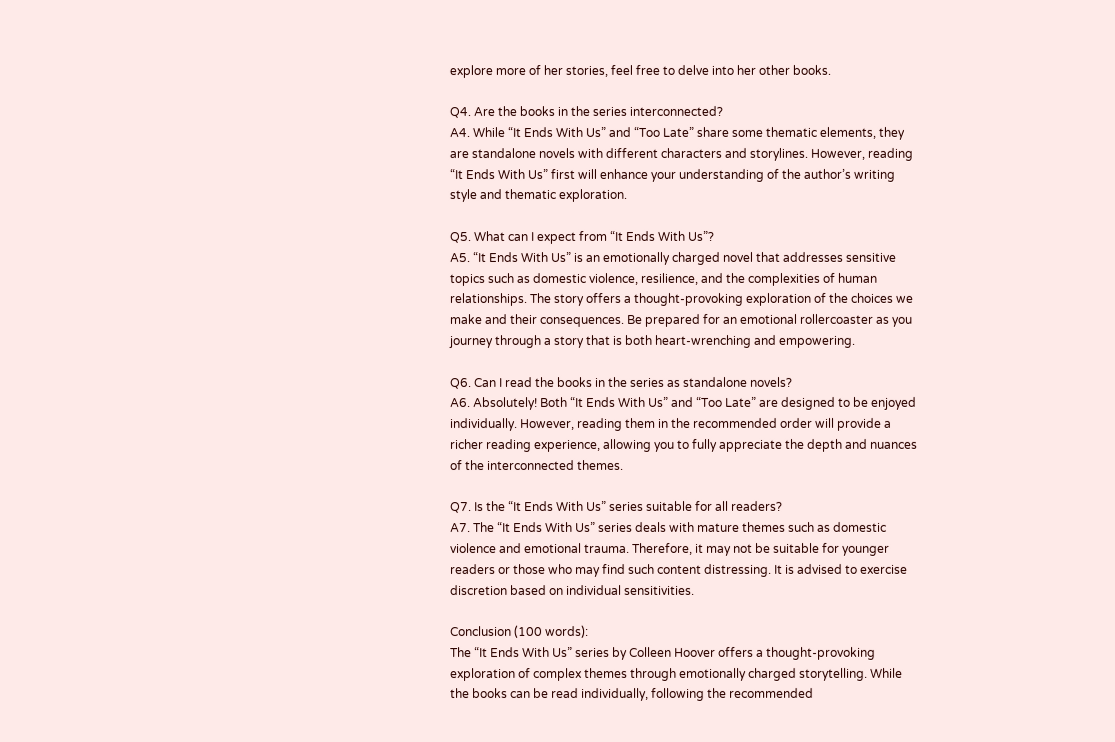explore more of her stories, feel free to delve into her other books.

Q4. Are the books in the series interconnected?
A4. While “It Ends With Us” and “Too Late” share some thematic elements, they are standalone novels with different characters and storylines. However, reading “It Ends With Us” first will enhance your understanding of the author’s writing style and thematic exploration.

Q5. What can I expect from “It Ends With Us”?
A5. “It Ends With Us” is an emotionally charged novel that addresses sensitive topics such as domestic violence, resilience, and the complexities of human relationships. The story offers a thought-provoking exploration of the choices we make and their consequences. Be prepared for an emotional rollercoaster as you journey through a story that is both heart-wrenching and empowering.

Q6. Can I read the books in the series as standalone novels?
A6. Absolutely! Both “It Ends With Us” and “Too Late” are designed to be enjoyed individually. However, reading them in the recommended order will provide a richer reading experience, allowing you to fully appreciate the depth and nuances of the interconnected themes.

Q7. Is the “It Ends With Us” series suitable for all readers?
A7. The “It Ends With Us” series deals with mature themes such as domestic violence and emotional trauma. Therefore, it may not be suitable for younger readers or those who may find such content distressing. It is advised to exercise discretion based on individual sensitivities.

Conclusion (100 words):
The “It Ends With Us” series by Colleen Hoover offers a thought-provoking exploration of complex themes through emotionally charged storytelling. While the books can be read individually, following the recommended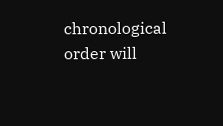chronological order will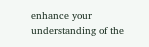enhance your understanding of the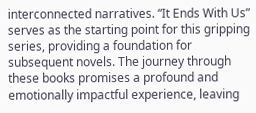interconnected narratives. “It Ends With Us” serves as the starting point for this gripping series, providing a foundation for subsequent novels. The journey through these books promises a profound and emotionally impactful experience, leaving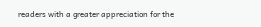readers with a greater appreciation for the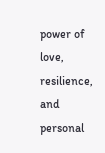power of love, resilience, and personal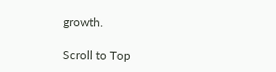growth.

Scroll to Top